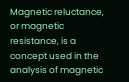Magnetic reluctance, or magnetic resistance, is a concept used in the analysis of magnetic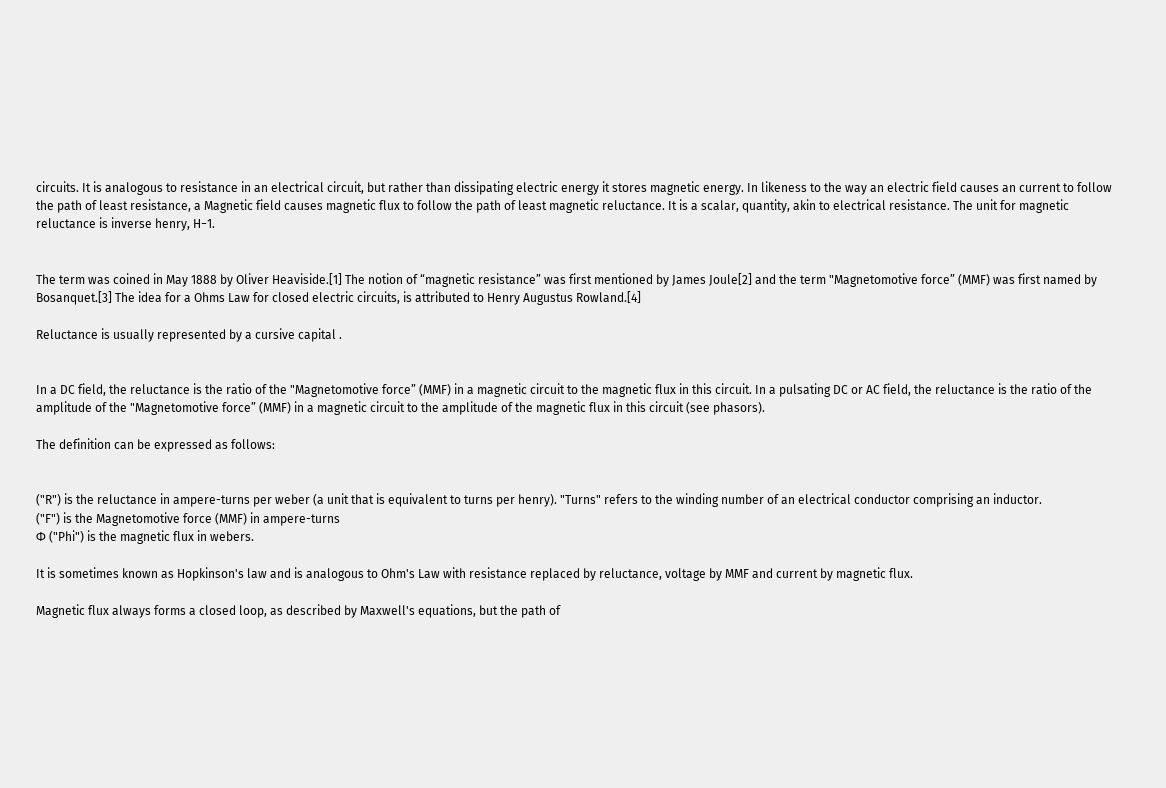circuits. It is analogous to resistance in an electrical circuit, but rather than dissipating electric energy it stores magnetic energy. In likeness to the way an electric field causes an current to follow the path of least resistance, a Magnetic field causes magnetic flux to follow the path of least magnetic reluctance. It is a scalar, quantity, akin to electrical resistance. The unit for magnetic reluctance is inverse henry, H−1.


The term was coined in May 1888 by Oliver Heaviside.[1] The notion of “magnetic resistance” was first mentioned by James Joule[2] and the term "Magnetomotive force” (MMF) was first named by Bosanquet.[3] The idea for a Ohms Law for closed electric circuits, is attributed to Henry Augustus Rowland.[4]

Reluctance is usually represented by a cursive capital .


In a DC field, the reluctance is the ratio of the "Magnetomotive force” (MMF) in a magnetic circuit to the magnetic flux in this circuit. In a pulsating DC or AC field, the reluctance is the ratio of the amplitude of the "Magnetomotive force” (MMF) in a magnetic circuit to the amplitude of the magnetic flux in this circuit (see phasors).

The definition can be expressed as follows:


("R") is the reluctance in ampere-turns per weber (a unit that is equivalent to turns per henry). "Turns" refers to the winding number of an electrical conductor comprising an inductor.
("F") is the Magnetomotive force (MMF) in ampere-turns
Φ ("Phi") is the magnetic flux in webers.

It is sometimes known as Hopkinson's law and is analogous to Ohm's Law with resistance replaced by reluctance, voltage by MMF and current by magnetic flux.

Magnetic flux always forms a closed loop, as described by Maxwell's equations, but the path of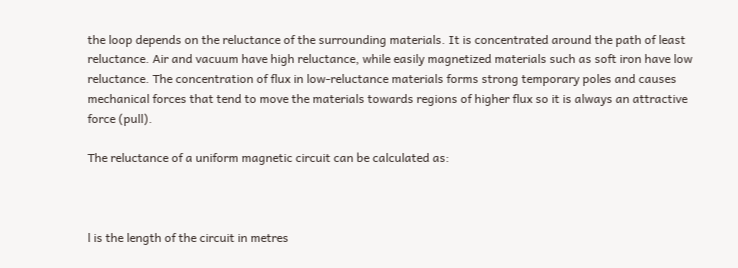the loop depends on the reluctance of the surrounding materials. It is concentrated around the path of least reluctance. Air and vacuum have high reluctance, while easily magnetized materials such as soft iron have low reluctance. The concentration of flux in low-reluctance materials forms strong temporary poles and causes mechanical forces that tend to move the materials towards regions of higher flux so it is always an attractive force (pull).

The reluctance of a uniform magnetic circuit can be calculated as:



l is the length of the circuit in metres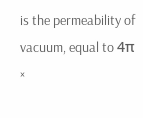is the permeability of vacuum, equal to 4π ×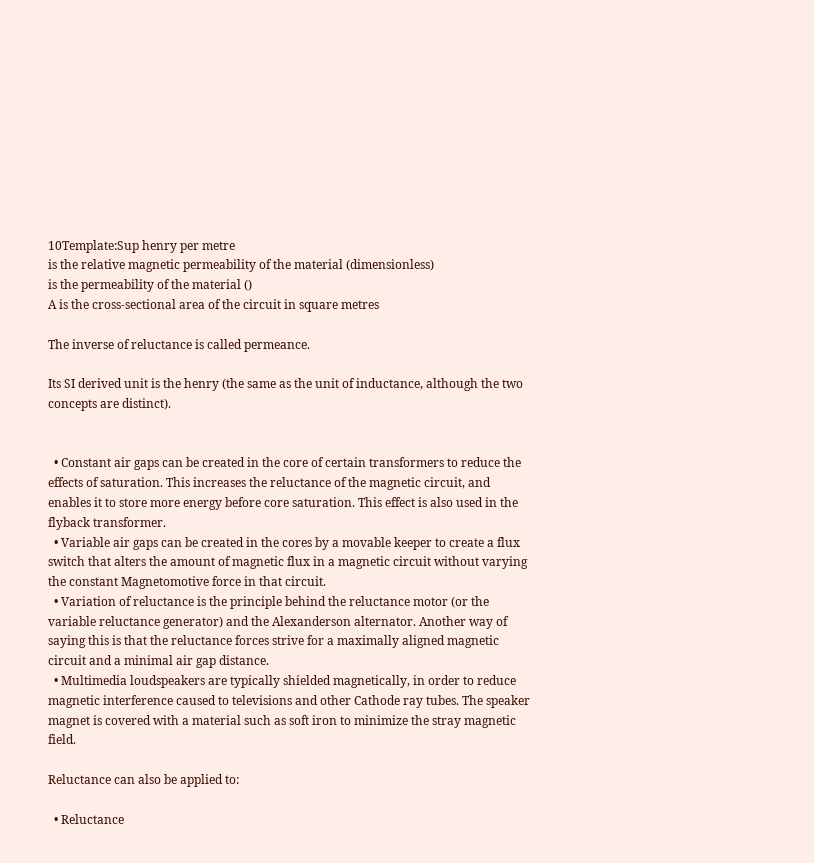10Template:Sup henry per metre
is the relative magnetic permeability of the material (dimensionless)
is the permeability of the material ()
A is the cross-sectional area of the circuit in square metres

The inverse of reluctance is called permeance.

Its SI derived unit is the henry (the same as the unit of inductance, although the two concepts are distinct).


  • Constant air gaps can be created in the core of certain transformers to reduce the effects of saturation. This increases the reluctance of the magnetic circuit, and enables it to store more energy before core saturation. This effect is also used in the flyback transformer.
  • Variable air gaps can be created in the cores by a movable keeper to create a flux switch that alters the amount of magnetic flux in a magnetic circuit without varying the constant Magnetomotive force in that circuit.
  • Variation of reluctance is the principle behind the reluctance motor (or the variable reluctance generator) and the Alexanderson alternator. Another way of saying this is that the reluctance forces strive for a maximally aligned magnetic circuit and a minimal air gap distance.
  • Multimedia loudspeakers are typically shielded magnetically, in order to reduce magnetic interference caused to televisions and other Cathode ray tubes. The speaker magnet is covered with a material such as soft iron to minimize the stray magnetic field.

Reluctance can also be applied to:

  • Reluctance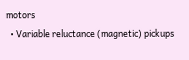motors
  • Variable reluctance (magnetic) pickups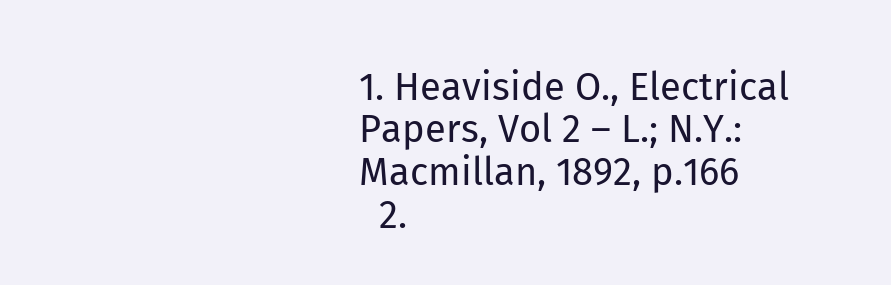1. Heaviside O., Electrical Papers, Vol 2 – L.; N.Y.: Macmillan, 1892, p.166
  2.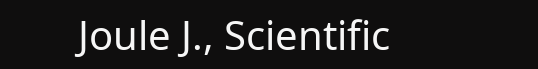Joule J., Scientific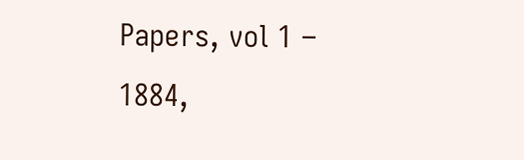Papers, vol 1 – 1884,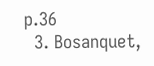p.36
  3. Bosanquet,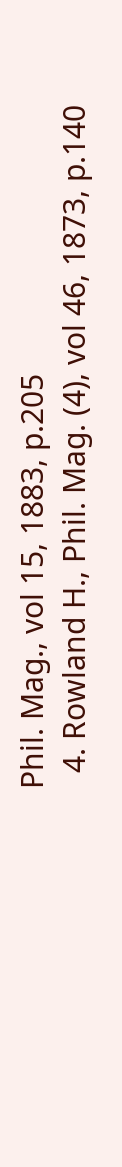Phil. Mag., vol 15, 1883, p.205
  4. Rowland H., Phil. Mag. (4), vol 46, 1873, p.140